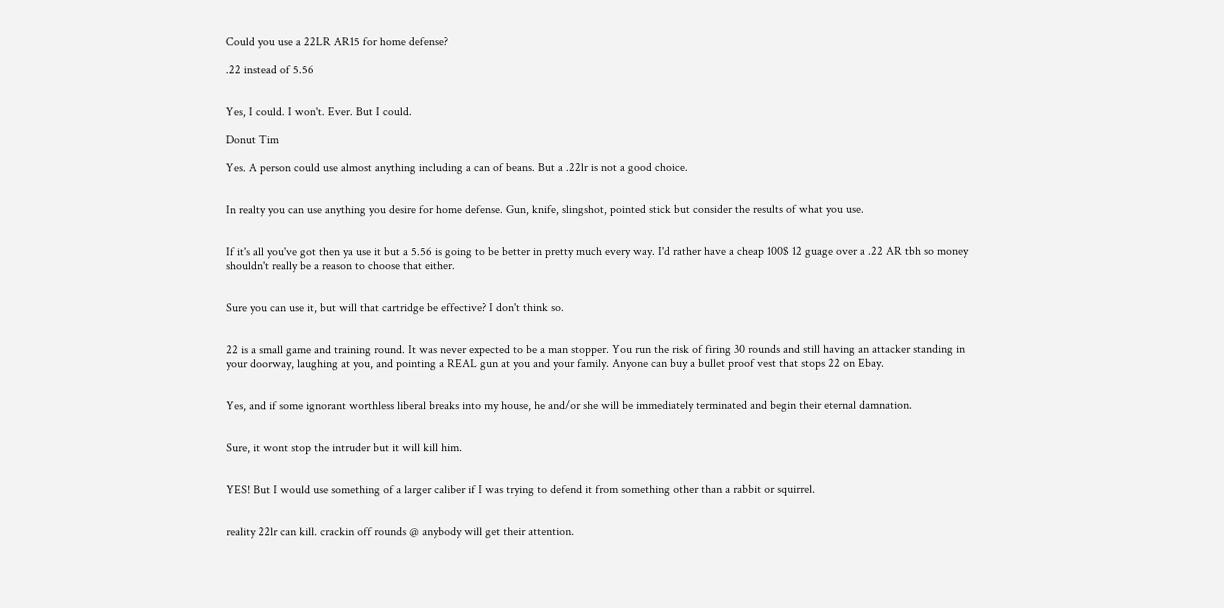Could you use a 22LR AR15 for home defense?

.22 instead of 5.56


Yes, I could. I won't. Ever. But I could.

Donut Tim

Yes. A person could use almost anything including a can of beans. But a .22lr is not a good choice.


In realty you can use anything you desire for home defense. Gun, knife, slingshot, pointed stick but consider the results of what you use.


If it's all you've got then ya use it but a 5.56 is going to be better in pretty much every way. I'd rather have a cheap 100$ 12 guage over a .22 AR tbh so money shouldn't really be a reason to choose that either.


Sure you can use it, but will that cartridge be effective? I don't think so.


22 is a small game and training round. It was never expected to be a man stopper. You run the risk of firing 30 rounds and still having an attacker standing in your doorway, laughing at you, and pointing a REAL gun at you and your family. Anyone can buy a bullet proof vest that stops 22 on Ebay.


Yes, and if some ignorant worthless liberal breaks into my house, he and/or she will be immediately terminated and begin their eternal damnation.


Sure, it wont stop the intruder but it will kill him.


YES! But I would use something of a larger caliber if I was trying to defend it from something other than a rabbit or squirrel.


reality 22lr can kill. crackin off rounds @ anybody will get their attention.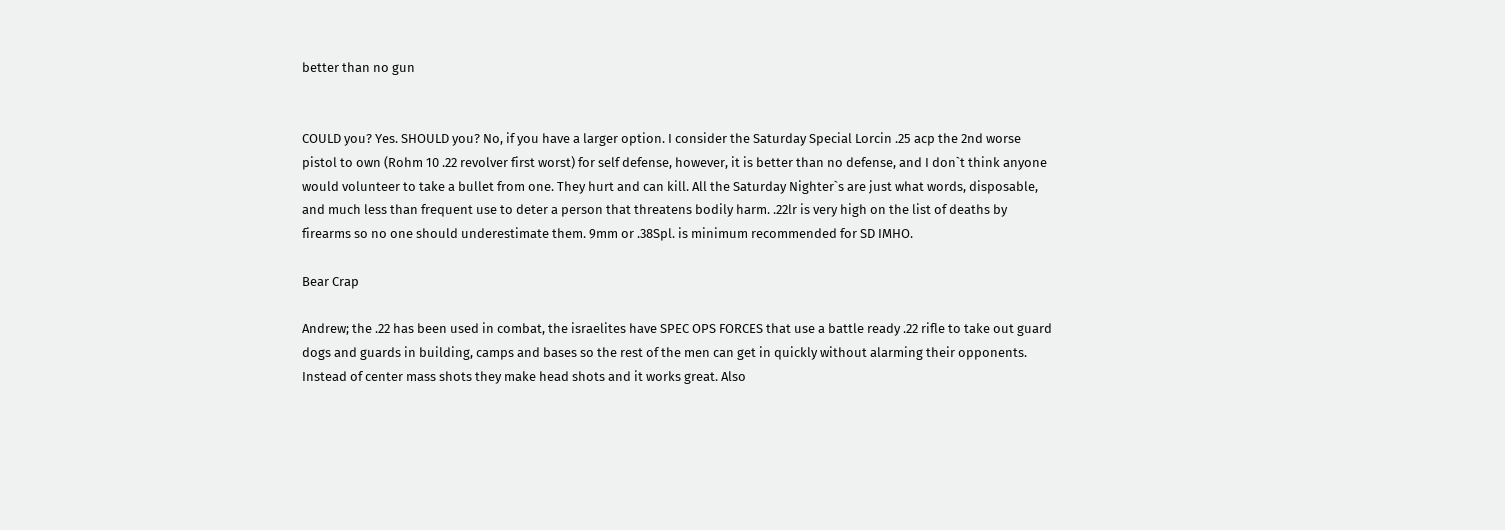better than no gun


COULD you? Yes. SHOULD you? No, if you have a larger option. I consider the Saturday Special Lorcin .25 acp the 2nd worse pistol to own (Rohm 10 .22 revolver first worst) for self defense, however, it is better than no defense, and I don`t think anyone would volunteer to take a bullet from one. They hurt and can kill. All the Saturday Nighter`s are just what words, disposable, and much less than frequent use to deter a person that threatens bodily harm. .22lr is very high on the list of deaths by firearms so no one should underestimate them. 9mm or .38Spl. is minimum recommended for SD IMHO.

Bear Crap

Andrew; the .22 has been used in combat, the israelites have SPEC OPS FORCES that use a battle ready .22 rifle to take out guard dogs and guards in building, camps and bases so the rest of the men can get in quickly without alarming their opponents. Instead of center mass shots they make head shots and it works great. Also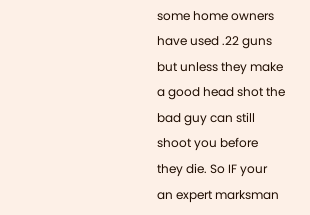some home owners have used .22 guns but unless they make a good head shot the bad guy can still shoot you before they die. So IF your an expert marksman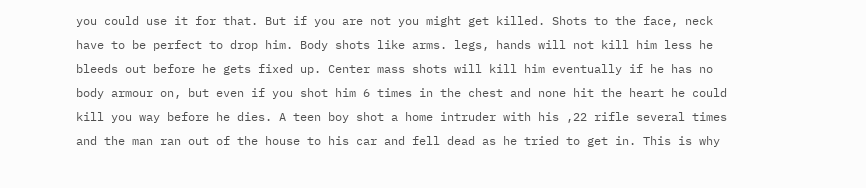you could use it for that. But if you are not you might get killed. Shots to the face, neck have to be perfect to drop him. Body shots like arms. legs, hands will not kill him less he bleeds out before he gets fixed up. Center mass shots will kill him eventually if he has no body armour on, but even if you shot him 6 times in the chest and none hit the heart he could kill you way before he dies. A teen boy shot a home intruder with his ,22 rifle several times and the man ran out of the house to his car and fell dead as he tried to get in. This is why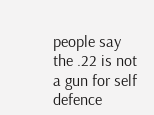people say the .22 is not a gun for self defence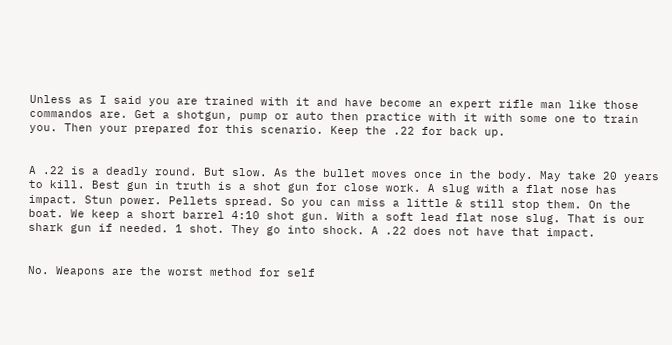Unless as I said you are trained with it and have become an expert rifle man like those commandos are. Get a shotgun, pump or auto then practice with it with some one to train you. Then your prepared for this scenario. Keep the .22 for back up.


A .22 is a deadly round. But slow. As the bullet moves once in the body. May take 20 years to kill. Best gun in truth is a shot gun for close work. A slug with a flat nose has impact. Stun power. Pellets spread. So you can miss a little & still stop them. On the boat. We keep a short barrel 4:10 shot gun. With a soft lead flat nose slug. That is our shark gun if needed. 1 shot. They go into shock. A .22 does not have that impact.


No. Weapons are the worst method for self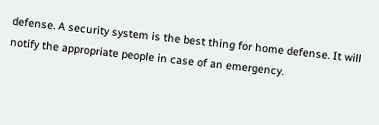defense. A security system is the best thing for home defense. It will notify the appropriate people in case of an emergency.